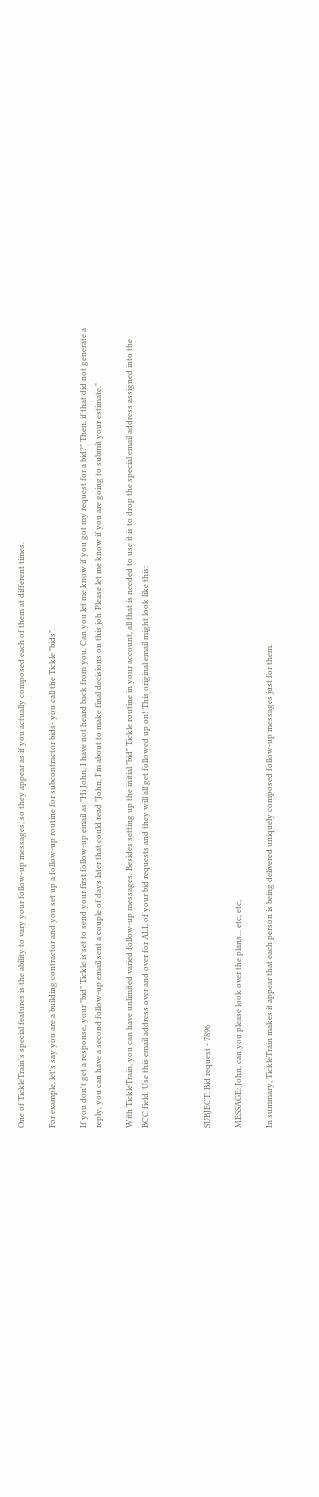One of TickleTrain's special features is the ability to vary your follow-up messages, so they appear as if you actually composed each of them at different times.

For example, let's say you are a building contractor and you set up a follow-up routine for subcontractor bids- you call the Tickle "bids".

If you don't get a response, your "bid" Tickle is set to send your first follow-up email as "Hi John, I have not heard back from you. Can you let me know if you got my request for a bid?" Then, if that did not generate a reply, you can have a second follow-up email sent a couple of days later that could read "John, I'm about to make final decisions on this job. Please let me know if you are going to submit your estimate."

With TickleTrain, you can have unlimited varied follow-up messages. Besides setting up the initial "bid" Tickle routine in your account, all that is needed to use it is to drop the special email address assigned into the BCC field. Use this email address over and over for ALL of your bid requests and they will all get followed up on! This original email might look like this:



SUBJECT: Bid request - 7896

MESSAGE: John, can you please look over the plans... etc, etc,

In summary, TickleTrain makes it appear that each person is being delivered uniquely composed follow-up messages just for them.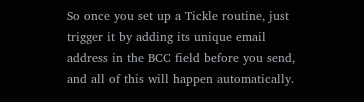So once you set up a Tickle routine, just trigger it by adding its unique email address in the BCC field before you send, and all of this will happen automatically.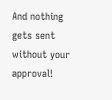And nothing gets sent without your approval!